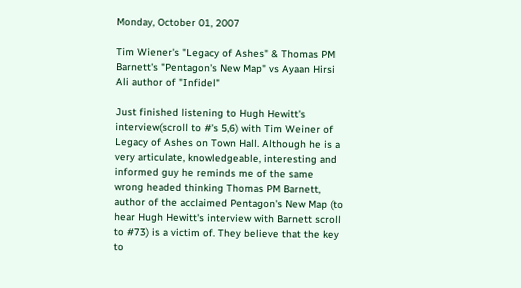Monday, October 01, 2007

Tim Wiener's "Legacy of Ashes" & Thomas PM Barnett's "Pentagon's New Map" vs Ayaan Hirsi Ali author of "Infidel"

Just finished listening to Hugh Hewitt's interview(scroll to #'s 5,6) with Tim Weiner of Legacy of Ashes on Town Hall. Although he is a very articulate, knowledgeable, interesting and informed guy he reminds me of the same wrong headed thinking Thomas PM Barnett, author of the acclaimed Pentagon's New Map (to hear Hugh Hewitt's interview with Barnett scroll to #73) is a victim of. They believe that the key to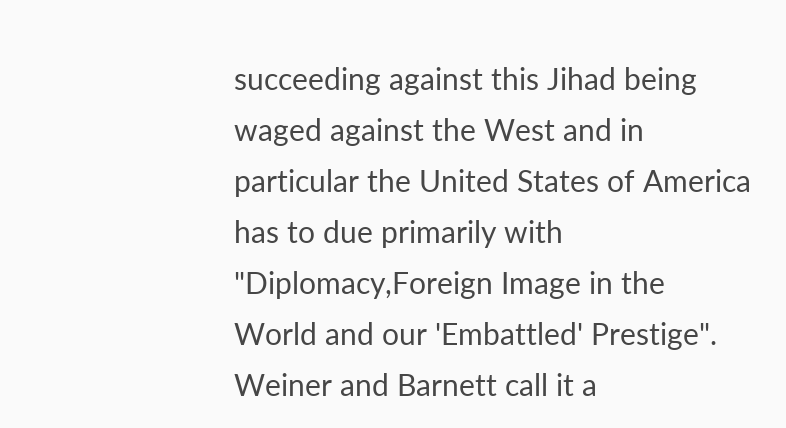succeeding against this Jihad being waged against the West and in particular the United States of America has to due primarily with "Diplomacy,Foreign Image in the World and our 'Embattled' Prestige". Weiner and Barnett call it a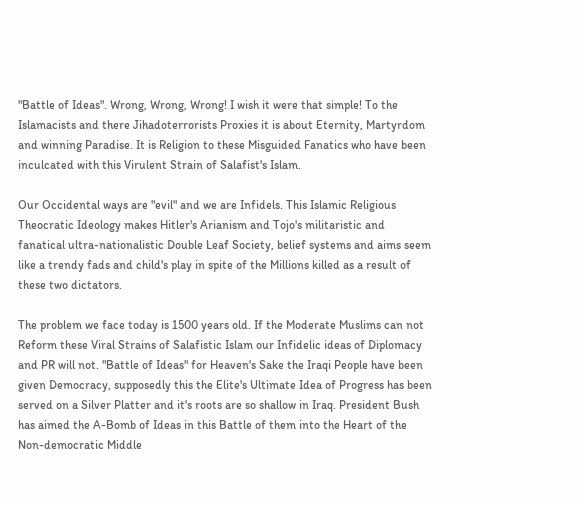"Battle of Ideas". Wrong, Wrong, Wrong! I wish it were that simple! To the Islamacists and there Jihadoterrorists Proxies it is about Eternity, Martyrdom and winning Paradise. It is Religion to these Misguided Fanatics who have been inculcated with this Virulent Strain of Salafist's Islam.

Our Occidental ways are "evil" and we are Infidels. This Islamic Religious Theocratic Ideology makes Hitler's Arianism and Tojo's militaristic and fanatical ultra-nationalistic Double Leaf Society, belief systems and aims seem like a trendy fads and child's play in spite of the Millions killed as a result of these two dictators.

The problem we face today is 1500 years old. If the Moderate Muslims can not Reform these Viral Strains of Salafistic Islam our Infidelic ideas of Diplomacy and PR will not. "Battle of Ideas" for Heaven's Sake the Iraqi People have been given Democracy, supposedly this the Elite's Ultimate Idea of Progress has been served on a Silver Platter and it's roots are so shallow in Iraq. President Bush has aimed the A-Bomb of Ideas in this Battle of them into the Heart of the Non-democratic Middle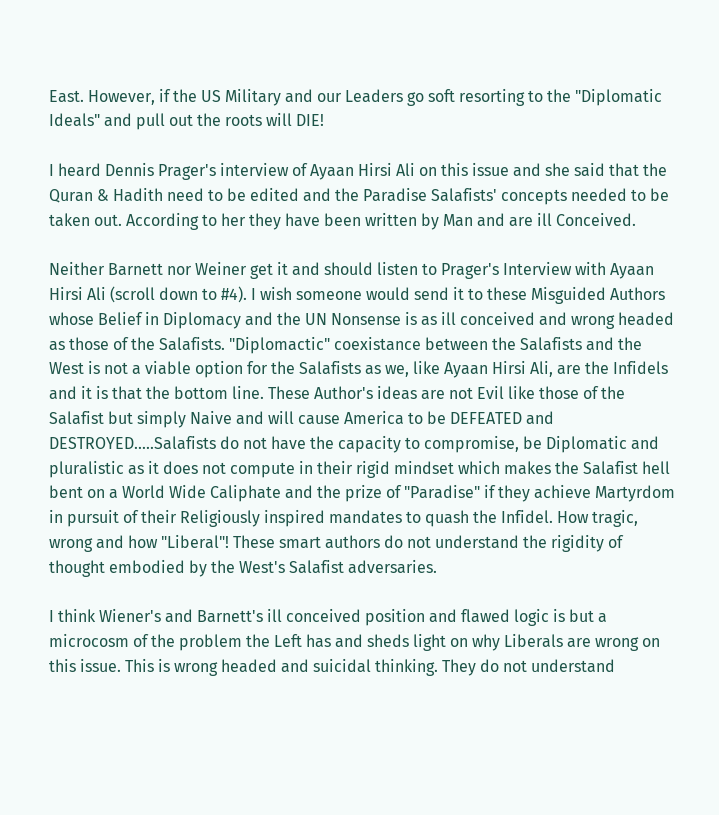East. However, if the US Military and our Leaders go soft resorting to the "Diplomatic Ideals" and pull out the roots will DIE!

I heard Dennis Prager's interview of Ayaan Hirsi Ali on this issue and she said that the Quran & Hadith need to be edited and the Paradise Salafists' concepts needed to be taken out. According to her they have been written by Man and are ill Conceived.

Neither Barnett nor Weiner get it and should listen to Prager's Interview with Ayaan Hirsi Ali (scroll down to #4). I wish someone would send it to these Misguided Authors whose Belief in Diplomacy and the UN Nonsense is as ill conceived and wrong headed as those of the Salafists. "Diplomactic" coexistance between the Salafists and the West is not a viable option for the Salafists as we, like Ayaan Hirsi Ali, are the Infidels and it is that the bottom line. These Author's ideas are not Evil like those of the Salafist but simply Naive and will cause America to be DEFEATED and DESTROYED.....Salafists do not have the capacity to compromise, be Diplomatic and pluralistic as it does not compute in their rigid mindset which makes the Salafist hell bent on a World Wide Caliphate and the prize of "Paradise" if they achieve Martyrdom in pursuit of their Religiously inspired mandates to quash the Infidel. How tragic, wrong and how "Liberal"! These smart authors do not understand the rigidity of thought embodied by the West's Salafist adversaries.

I think Wiener's and Barnett's ill conceived position and flawed logic is but a microcosm of the problem the Left has and sheds light on why Liberals are wrong on this issue. This is wrong headed and suicidal thinking. They do not understand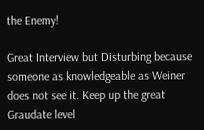the Enemy!

Great Interview but Disturbing because someone as knowledgeable as Weiner does not see it. Keep up the great Graudate level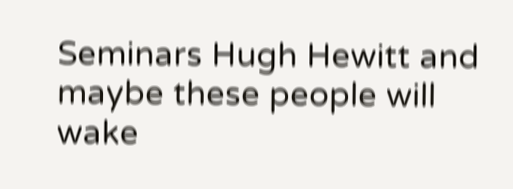Seminars Hugh Hewitt and maybe these people will wake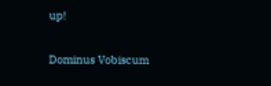up!

Dominus Vobiscum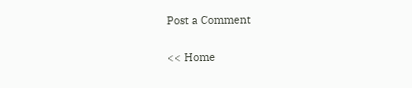Post a Comment

<< Home